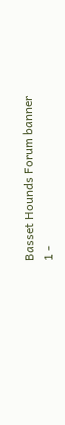Basset Hounds Forum banner
1 -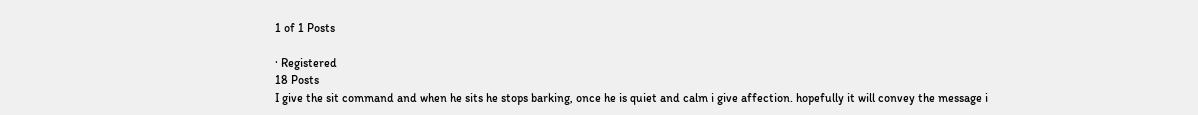1 of 1 Posts

· Registered
18 Posts
I give the sit command and when he sits he stops barking, once he is quiet and calm i give affection. hopefully it will convey the message i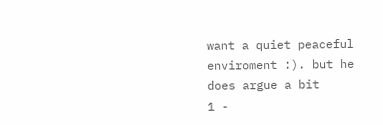want a quiet peaceful enviroment :). but he does argue a bit
1 -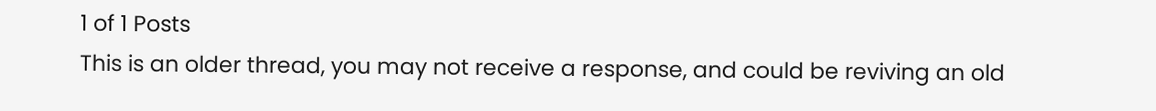1 of 1 Posts
This is an older thread, you may not receive a response, and could be reviving an old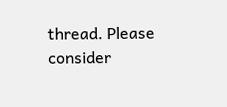thread. Please consider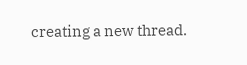creating a new thread.